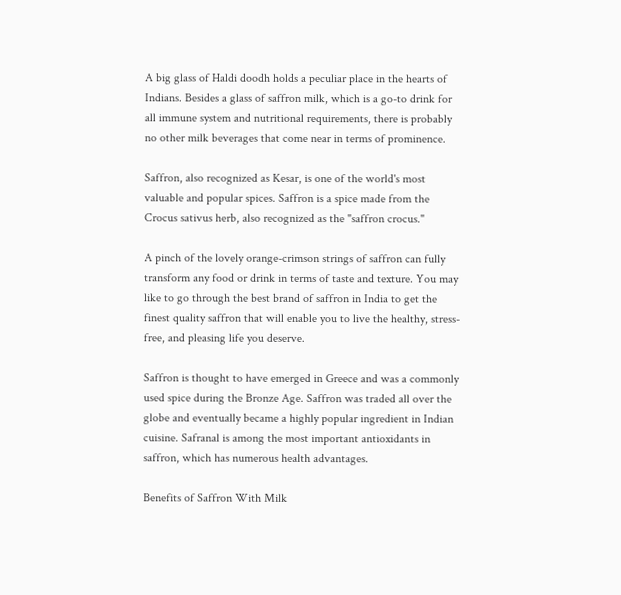A big glass of Haldi doodh holds a peculiar place in the hearts of Indians. Besides a glass of saffron milk, which is a go-to drink for all immune system and nutritional requirements, there is probably no other milk beverages that come near in terms of prominence.

Saffron, also recognized as Kesar, is one of the world's most valuable and popular spices. Saffron is a spice made from the Crocus sativus herb, also recognized as the "saffron crocus."

A pinch of the lovely orange-crimson strings of saffron can fully transform any food or drink in terms of taste and texture. You may like to go through the best brand of saffron in India to get the finest quality saffron that will enable you to live the healthy, stress-free, and pleasing life you deserve.

Saffron is thought to have emerged in Greece and was a commonly used spice during the Bronze Age. Saffron was traded all over the globe and eventually became a highly popular ingredient in Indian cuisine. Safranal is among the most important antioxidants in saffron, which has numerous health advantages.

Benefits of Saffron With Milk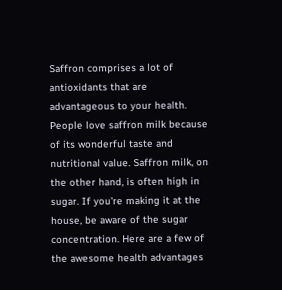Saffron comprises a lot of antioxidants that are advantageous to your health. People love saffron milk because of its wonderful taste and nutritional value. Saffron milk, on the other hand, is often high in sugar. If you're making it at the house, be aware of the sugar concentration. Here are a few of the awesome health advantages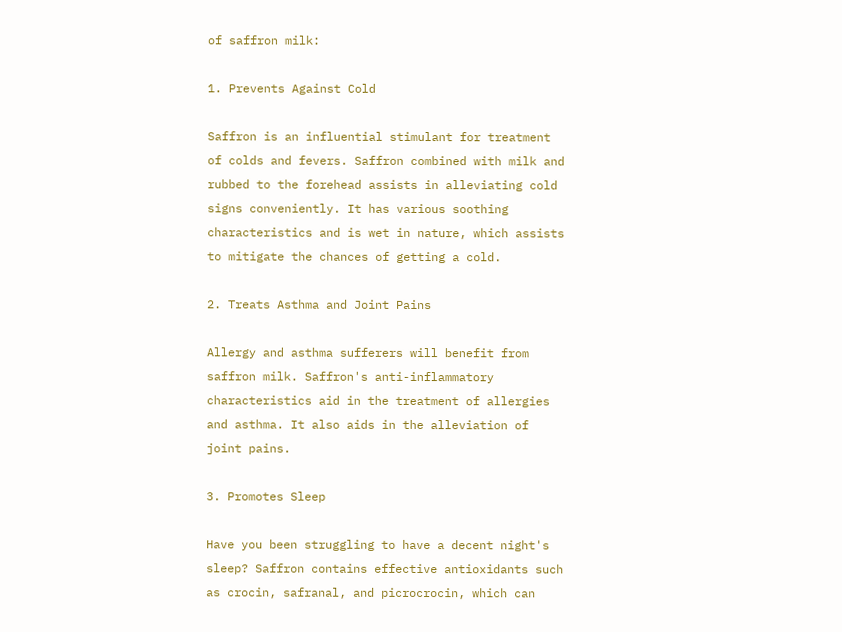of saffron milk:

1. Prevents Against Cold

Saffron is an influential stimulant for treatment of colds and fevers. Saffron combined with milk and rubbed to the forehead assists in alleviating cold signs conveniently. It has various soothing characteristics and is wet in nature, which assists to mitigate the chances of getting a cold.

2. Treats Asthma and Joint Pains

Allergy and asthma sufferers will benefit from saffron milk. Saffron's anti-inflammatory characteristics aid in the treatment of allergies and asthma. It also aids in the alleviation of joint pains.

3. Promotes Sleep

Have you been struggling to have a decent night's sleep? Saffron contains effective antioxidants such as crocin, safranal, and picrocrocin, which can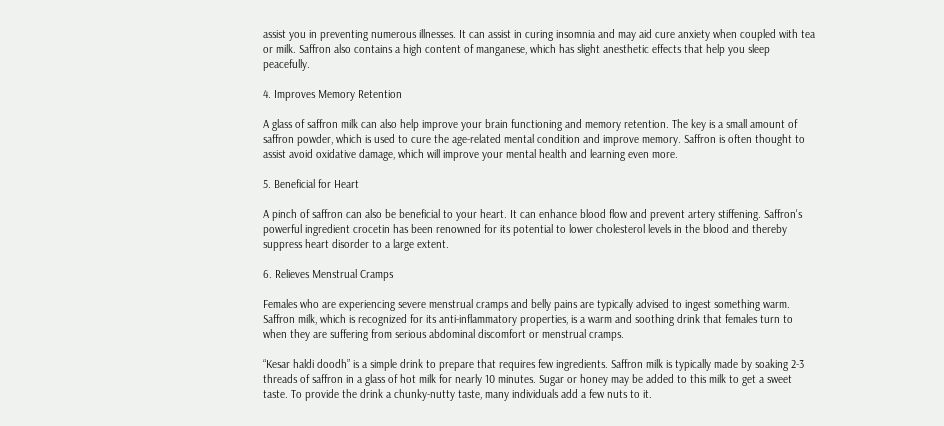assist you in preventing numerous illnesses. It can assist in curing insomnia and may aid cure anxiety when coupled with tea or milk. Saffron also contains a high content of manganese, which has slight anesthetic effects that help you sleep peacefully.

4. Improves Memory Retention

A glass of saffron milk can also help improve your brain functioning and memory retention. The key is a small amount of saffron powder, which is used to cure the age-related mental condition and improve memory. Saffron is often thought to assist avoid oxidative damage, which will improve your mental health and learning even more.

5. Beneficial for Heart

A pinch of saffron can also be beneficial to your heart. It can enhance blood flow and prevent artery stiffening. Saffron's powerful ingredient crocetin has been renowned for its potential to lower cholesterol levels in the blood and thereby suppress heart disorder to a large extent.

6. Relieves Menstrual Cramps

Females who are experiencing severe menstrual cramps and belly pains are typically advised to ingest something warm. Saffron milk, which is recognized for its anti-inflammatory properties, is a warm and soothing drink that females turn to when they are suffering from serious abdominal discomfort or menstrual cramps.

“Kesar haldi doodh” is a simple drink to prepare that requires few ingredients. Saffron milk is typically made by soaking 2-3 threads of saffron in a glass of hot milk for nearly 10 minutes. Sugar or honey may be added to this milk to get a sweet taste. To provide the drink a chunky-nutty taste, many individuals add a few nuts to it.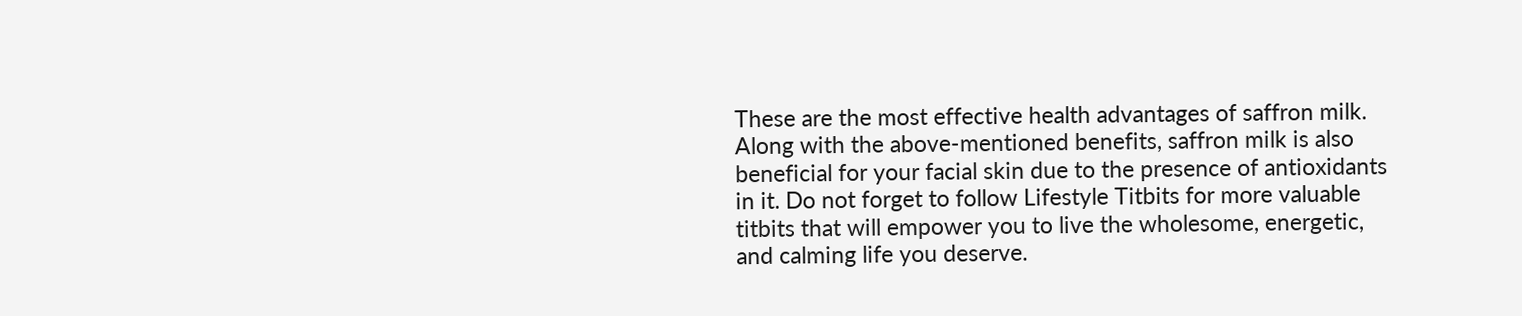These are the most effective health advantages of saffron milk. Along with the above-mentioned benefits, saffron milk is also beneficial for your facial skin due to the presence of antioxidants in it. Do not forget to follow Lifestyle Titbits for more valuable titbits that will empower you to live the wholesome, energetic, and calming life you deserve.